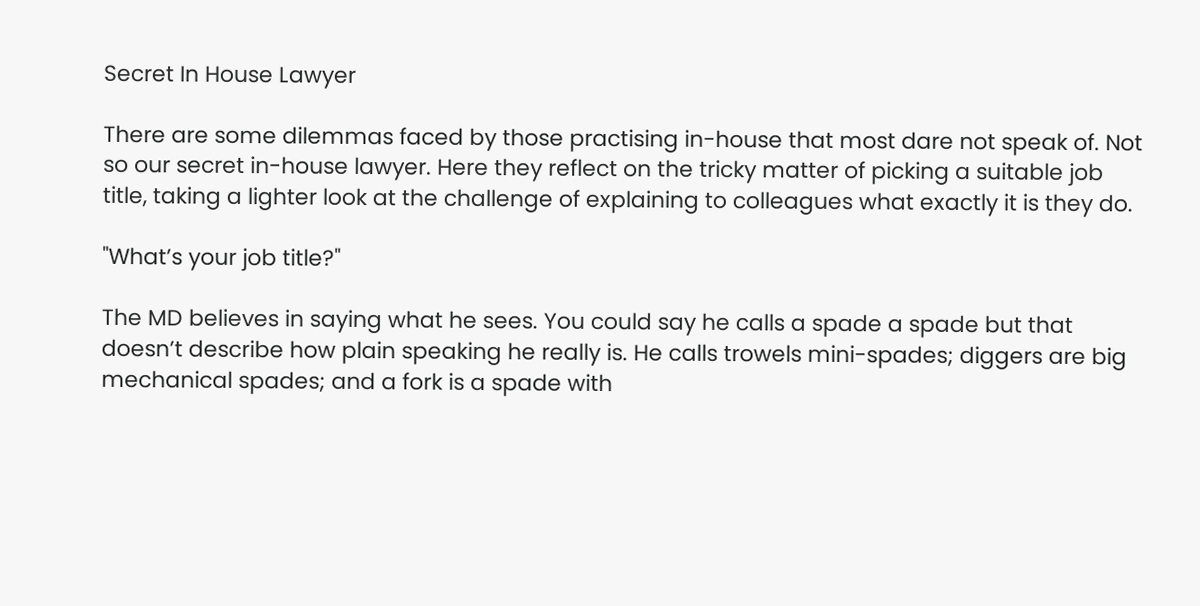Secret In House Lawyer

There are some dilemmas faced by those practising in-house that most dare not speak of. Not so our secret in-house lawyer. Here they reflect on the tricky matter of picking a suitable job title, taking a lighter look at the challenge of explaining to colleagues what exactly it is they do.

"What’s your job title?"

The MD believes in saying what he sees. You could say he calls a spade a spade but that doesn’t describe how plain speaking he really is. He calls trowels mini-spades; diggers are big mechanical spades; and a fork is a spade with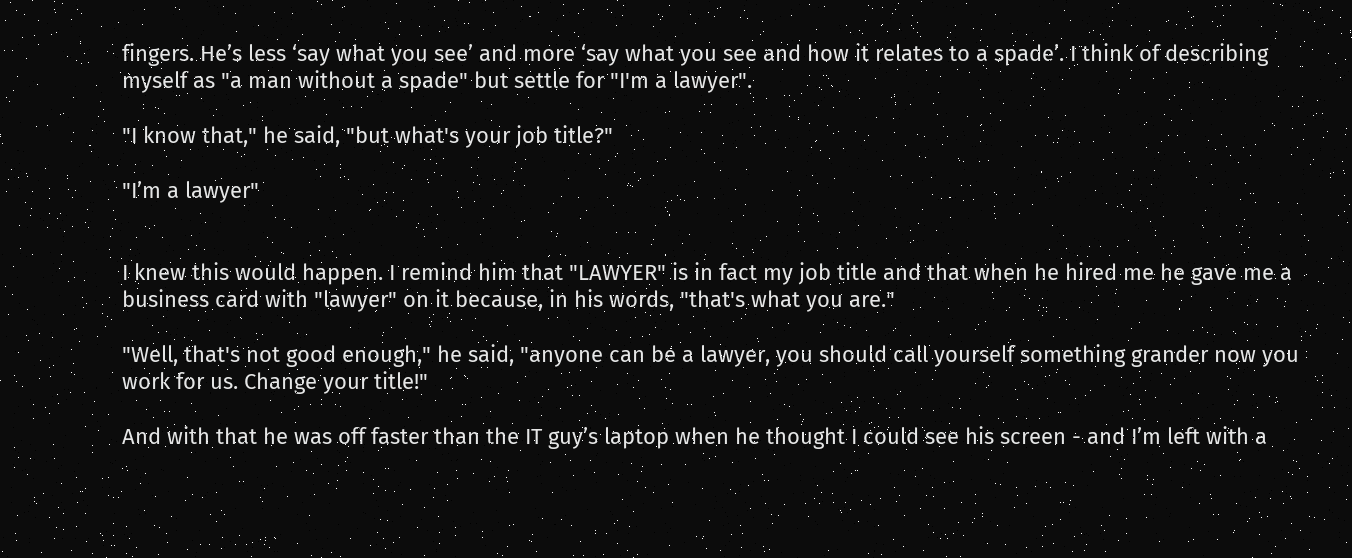fingers. He’s less ‘say what you see’ and more ‘say what you see and how it relates to a spade’. I think of describing myself as "a man without a spade" but settle for "I'm a lawyer".

"I know that," he said, "but what's your job title?"

"I’m a lawyer"


I knew this would happen. I remind him that "LAWYER" is in fact my job title and that when he hired me he gave me a business card with "lawyer" on it because, in his words, "that's what you are."

"Well, that's not good enough," he said, "anyone can be a lawyer, you should call yourself something grander now you work for us. Change your title!"

And with that he was off faster than the IT guy’s laptop when he thought I could see his screen - and I’m left with a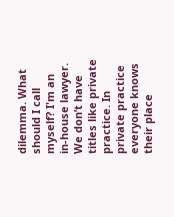dilemma. What should I call myself? I'm an in-house lawyer. We don’t have titles like private practice. In private practice everyone knows their place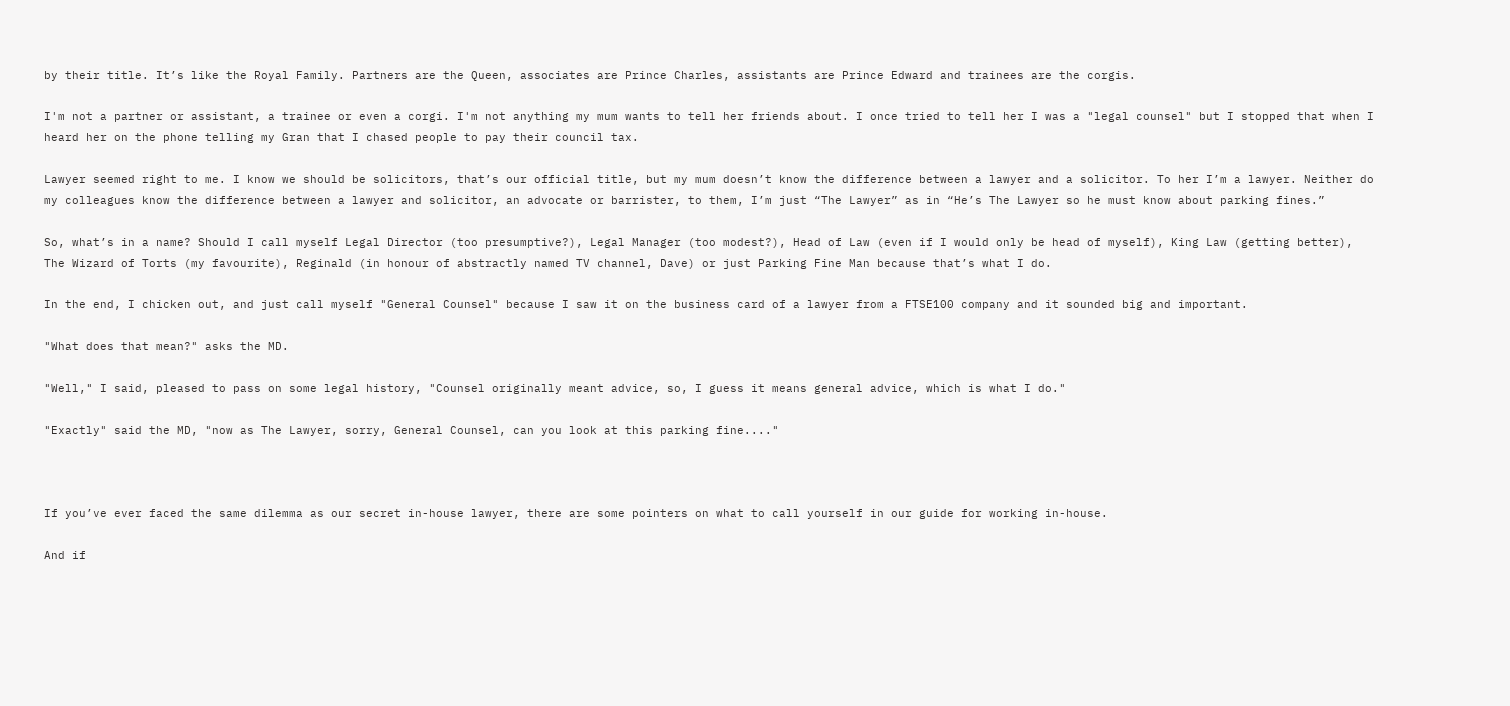by their title. It’s like the Royal Family. Partners are the Queen, associates are Prince Charles, assistants are Prince Edward and trainees are the corgis.

I'm not a partner or assistant, a trainee or even a corgi. I'm not anything my mum wants to tell her friends about. I once tried to tell her I was a "legal counsel" but I stopped that when I heard her on the phone telling my Gran that I chased people to pay their council tax.

Lawyer seemed right to me. I know we should be solicitors, that’s our official title, but my mum doesn’t know the difference between a lawyer and a solicitor. To her I’m a lawyer. Neither do my colleagues know the difference between a lawyer and solicitor, an advocate or barrister, to them, I’m just “The Lawyer” as in “He’s The Lawyer so he must know about parking fines.”

So, what’s in a name? Should I call myself Legal Director (too presumptive?), Legal Manager (too modest?), Head of Law (even if I would only be head of myself), King Law (getting better), The Wizard of Torts (my favourite), Reginald (in honour of abstractly named TV channel, Dave) or just Parking Fine Man because that’s what I do.

In the end, I chicken out, and just call myself "General Counsel" because I saw it on the business card of a lawyer from a FTSE100 company and it sounded big and important.

"What does that mean?" asks the MD.

"Well," I said, pleased to pass on some legal history, "Counsel originally meant advice, so, I guess it means general advice, which is what I do."

"Exactly" said the MD, "now as The Lawyer, sorry, General Counsel, can you look at this parking fine...."



If you’ve ever faced the same dilemma as our secret in-house lawyer, there are some pointers on what to call yourself in our guide for working in-house.

And if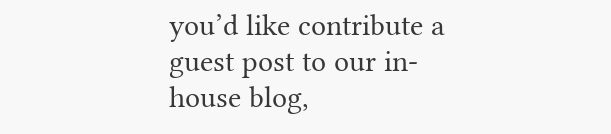you’d like contribute a guest post to our in-house blog,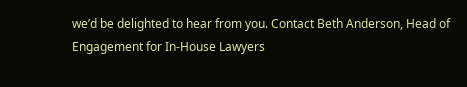we’d be delighted to hear from you. Contact Beth Anderson, Head of Engagement for In-House Lawyers